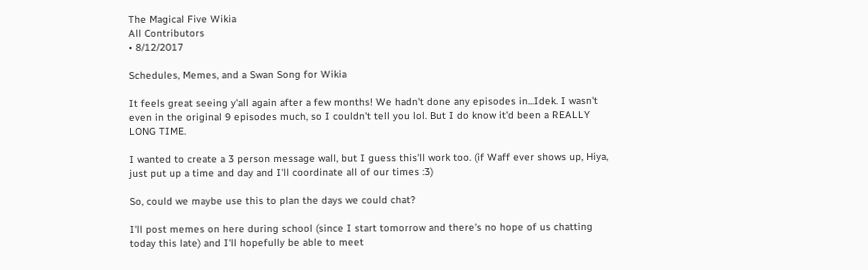The Magical Five Wikia
All Contributors
• 8/12/2017

Schedules, Memes, and a Swan Song for Wikia

It feels great seeing y'all again after a few months! We hadn't done any episodes in...Idek. I wasn't even in the original 9 episodes much, so I couldn't tell you lol. But I do know it'd been a REALLY LONG TIME.

I wanted to create a 3 person message wall, but I guess this'll work too. (if Waff ever shows up, Hiya, just put up a time and day and I'll coordinate all of our times :3)

So, could we maybe use this to plan the days we could chat?

I'll post memes on here during school (since I start tomorrow and there's no hope of us chatting today this late) and I'll hopefully be able to meet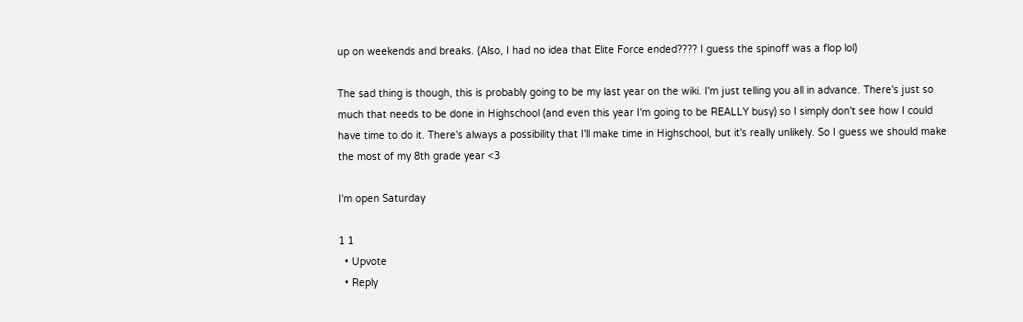up on weekends and breaks. (Also, I had no idea that Elite Force ended???? I guess the spinoff was a flop lol)

The sad thing is though, this is probably going to be my last year on the wiki. I'm just telling you all in advance. There's just so much that needs to be done in Highschool (and even this year I'm going to be REALLY busy) so I simply don't see how I could have time to do it. There's always a possibility that I'll make time in Highschool, but it's really unlikely. So I guess we should make the most of my 8th grade year <3

I'm open Saturday

1 1
  • Upvote
  • Reply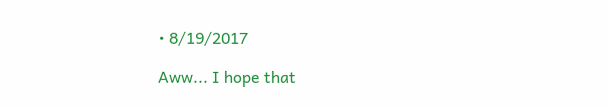• 8/19/2017

Aww... I hope that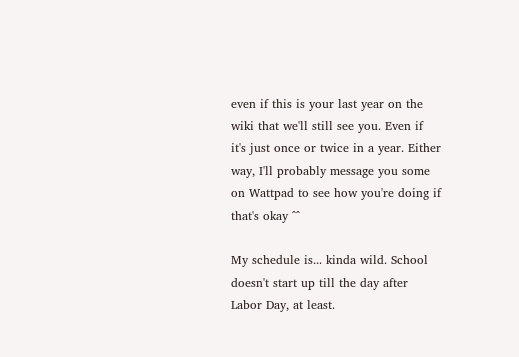even if this is your last year on the wiki that we'll still see you. Even if it's just once or twice in a year. Either way, I'll probably message you some on Wattpad to see how you're doing if that's okay ^^

My schedule is... kinda wild. School doesn't start up till the day after Labor Day, at least.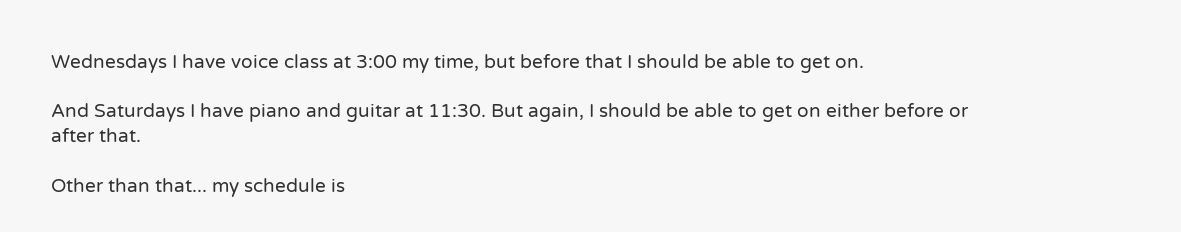Wednesdays I have voice class at 3:00 my time, but before that I should be able to get on.

And Saturdays I have piano and guitar at 11:30. But again, I should be able to get on either before or after that.

Other than that... my schedule is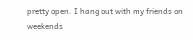pretty open. I hang out with my friends on weekends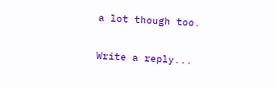a lot though too.

Write a reply...